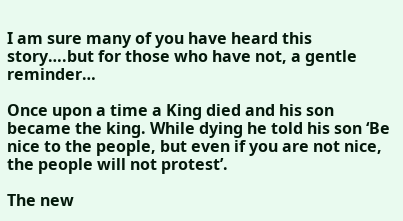I am sure many of you have heard this story….but for those who have not, a gentle reminder…

Once upon a time a King died and his son became the king. While dying he told his son ‘Be nice to the people, but even if you are not nice, the people will not protest’.

The new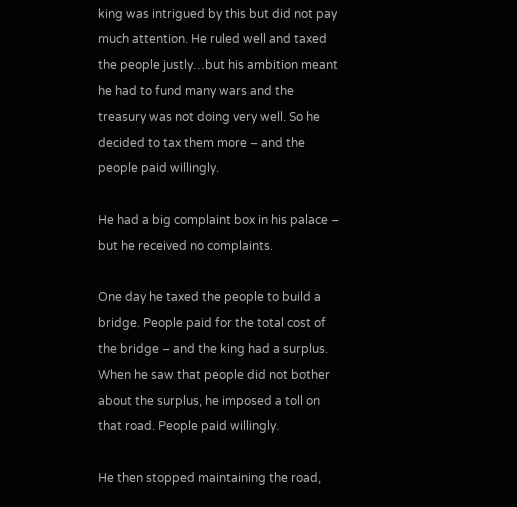king was intrigued by this but did not pay much attention. He ruled well and taxed the people justly…but his ambition meant he had to fund many wars and the treasury was not doing very well. So he decided to tax them more – and the people paid willingly.

He had a big complaint box in his palace – but he received no complaints.

One day he taxed the people to build a bridge. People paid for the total cost of the bridge – and the king had a surplus. When he saw that people did not bother about the surplus, he imposed a toll on that road. People paid willingly.

He then stopped maintaining the road,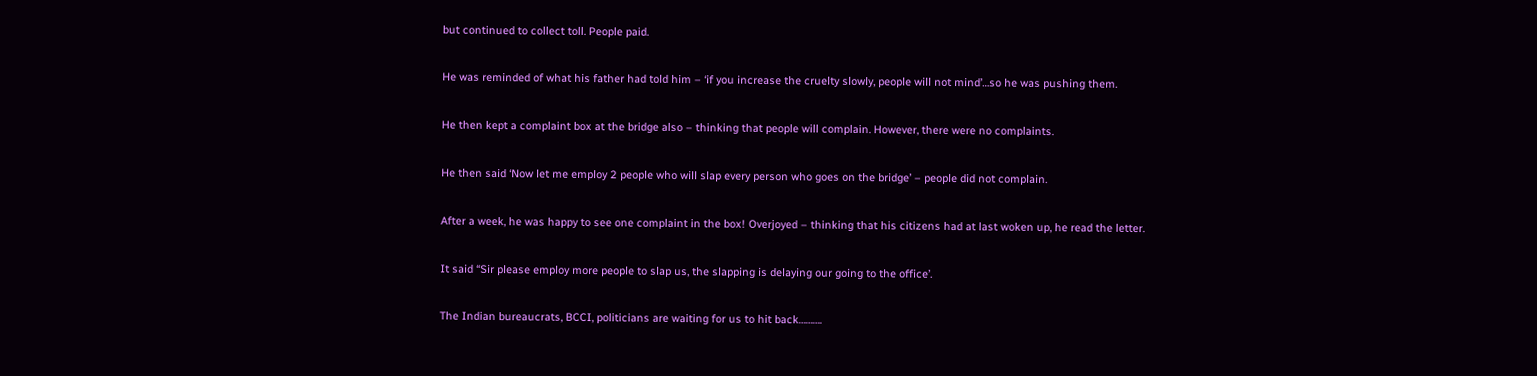but continued to collect toll. People paid.

He was reminded of what his father had told him – ‘if you increase the cruelty slowly, people will not mind’…so he was pushing them.

He then kept a complaint box at the bridge also – thinking that people will complain. However, there were no complaints.

He then said ‘Now let me employ 2 people who will slap every person who goes on the bridge’ – people did not complain.

After a week, he was happy to see one complaint in the box! Overjoyed – thinking that his citizens had at last woken up, he read the letter.

It said “Sir please employ more people to slap us, the slapping is delaying our going to the office’.

The Indian bureaucrats, BCCI, politicians are waiting for us to hit back……….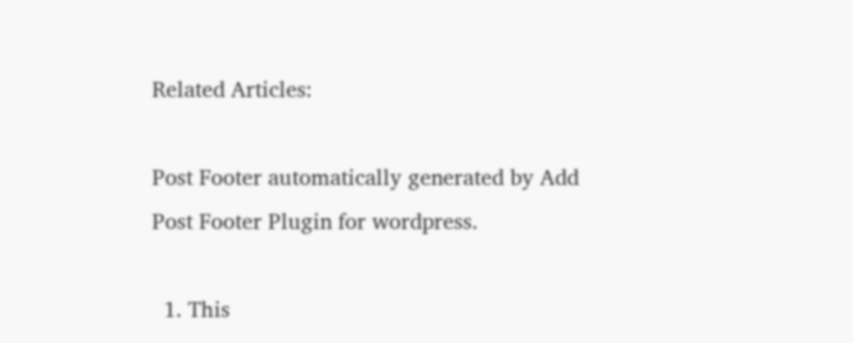Related Articles:

Post Footer automatically generated by Add Post Footer Plugin for wordpress.

  1. This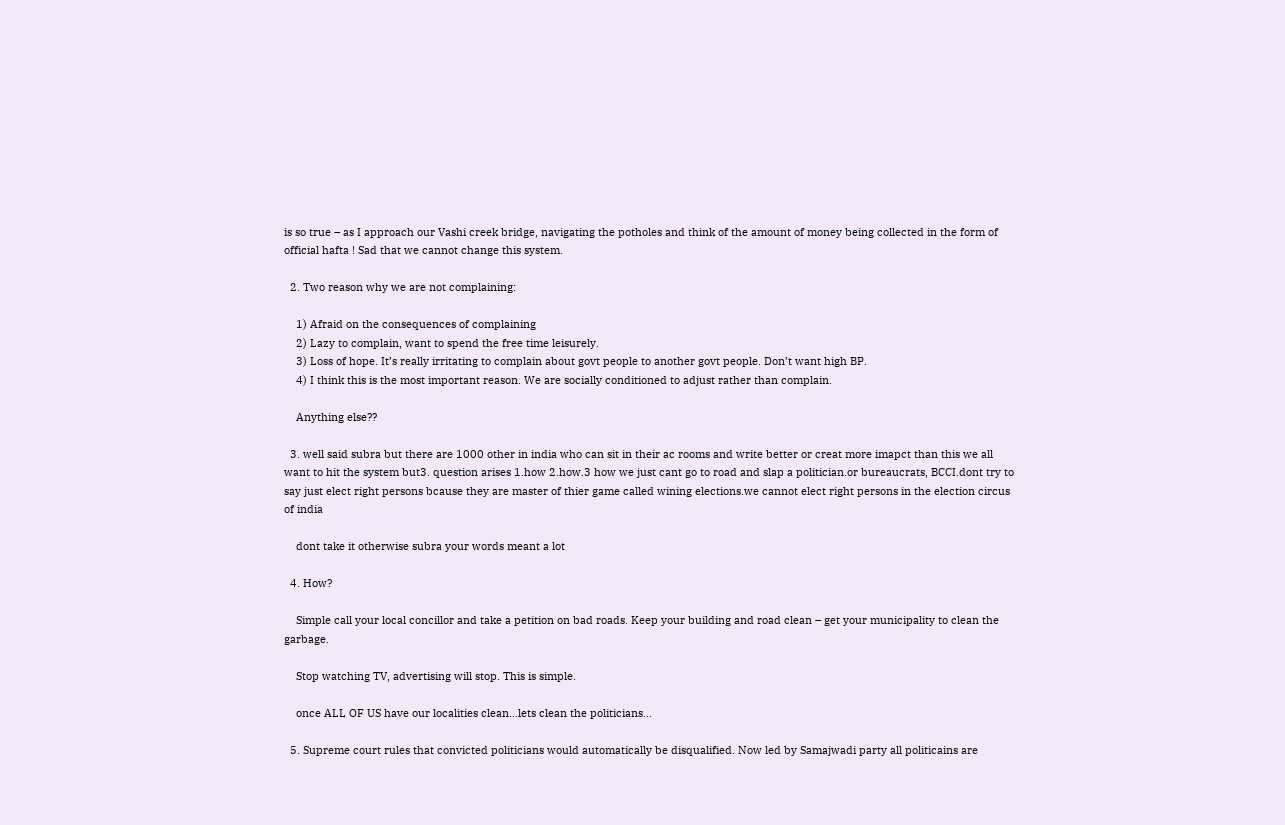is so true – as I approach our Vashi creek bridge, navigating the potholes and think of the amount of money being collected in the form of official hafta ! Sad that we cannot change this system.

  2. Two reason why we are not complaining:

    1) Afraid on the consequences of complaining
    2) Lazy to complain, want to spend the free time leisurely.
    3) Loss of hope. It’s really irritating to complain about govt people to another govt people. Don’t want high BP.
    4) I think this is the most important reason. We are socially conditioned to adjust rather than complain.

    Anything else??

  3. well said subra but there are 1000 other in india who can sit in their ac rooms and write better or creat more imapct than this we all want to hit the system but3. question arises 1.how 2.how.3 how we just cant go to road and slap a politician.or bureaucrats, BCCI.dont try to say just elect right persons bcause they are master of thier game called wining elections.we cannot elect right persons in the election circus of india

    dont take it otherwise subra your words meant a lot

  4. How?

    Simple call your local concillor and take a petition on bad roads. Keep your building and road clean – get your municipality to clean the garbage.

    Stop watching TV, advertising will stop. This is simple.

    once ALL OF US have our localities clean…lets clean the politicians…

  5. Supreme court rules that convicted politicians would automatically be disqualified. Now led by Samajwadi party all politicains are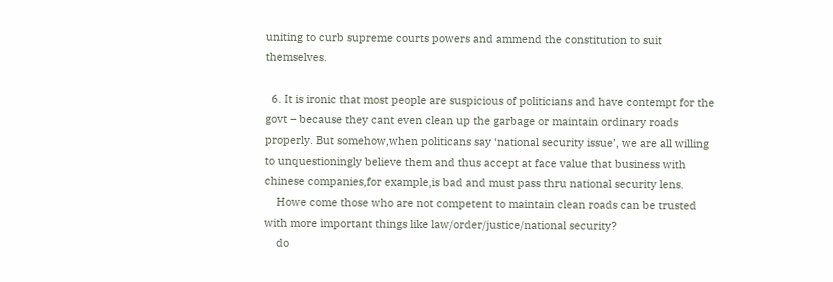uniting to curb supreme courts powers and ammend the constitution to suit themselves.

  6. It is ironic that most people are suspicious of politicians and have contempt for the govt – because they cant even clean up the garbage or maintain ordinary roads properly. But somehow,when politicans say ‘national security issue’, we are all willing to unquestioningly believe them and thus accept at face value that business with chinese companies,for example,is bad and must pass thru national security lens.
    Howe come those who are not competent to maintain clean roads can be trusted with more important things like law/order/justice/national security?
    do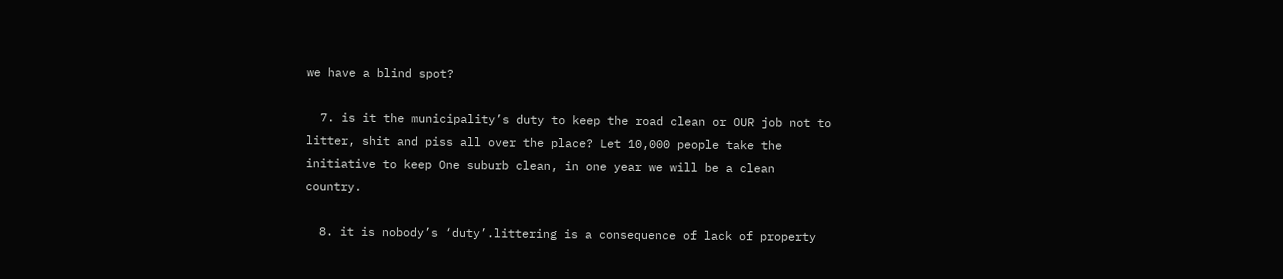we have a blind spot?

  7. is it the municipality’s duty to keep the road clean or OUR job not to litter, shit and piss all over the place? Let 10,000 people take the initiative to keep One suburb clean, in one year we will be a clean country.

  8. it is nobody’s ‘duty’.littering is a consequence of lack of property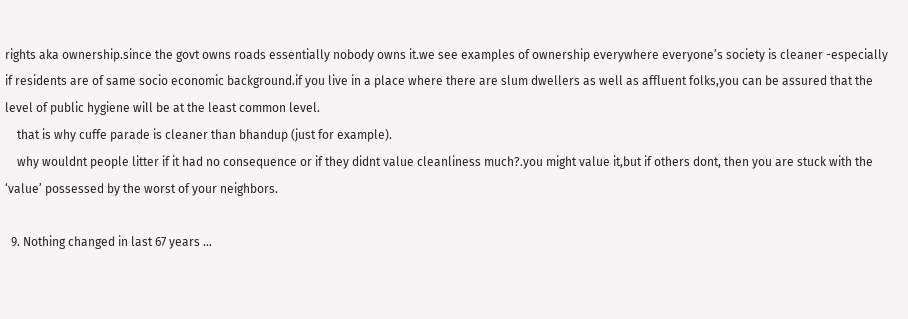rights aka ownership.since the govt owns roads essentially nobody owns it.we see examples of ownership everywhere everyone’s society is cleaner -especially if residents are of same socio economic background.if you live in a place where there are slum dwellers as well as affluent folks,you can be assured that the level of public hygiene will be at the least common level.
    that is why cuffe parade is cleaner than bhandup (just for example).
    why wouldnt people litter if it had no consequence or if they didnt value cleanliness much?.you might value it,but if others dont, then you are stuck with the ‘value’ possessed by the worst of your neighbors.

  9. Nothing changed in last 67 years …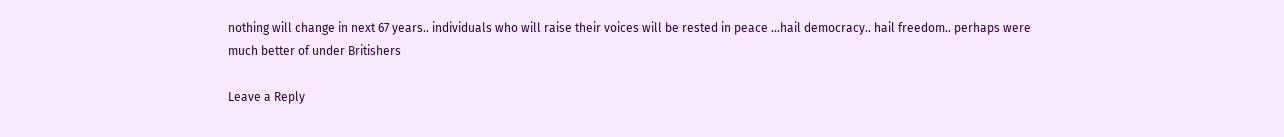nothing will change in next 67 years.. individuals who will raise their voices will be rested in peace …hail democracy.. hail freedom.. perhaps were much better of under Britishers

Leave a Reply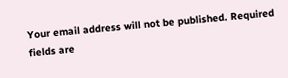Your email address will not be published. Required fields are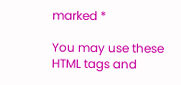marked *

You may use these HTML tags and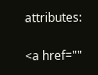attributes:

<a href=""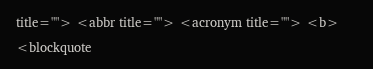title=""> <abbr title=""> <acronym title=""> <b> <blockquote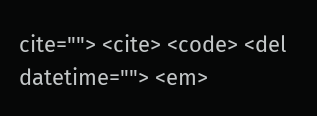cite=""> <cite> <code> <del datetime=""> <em>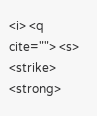<i> <q cite=""> <s> <strike> <strong>